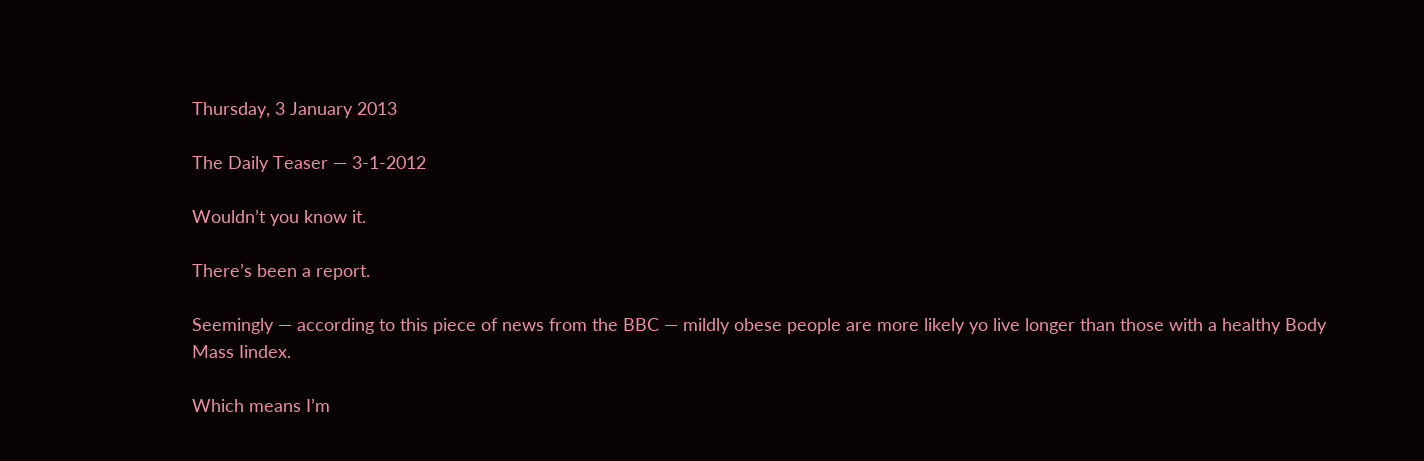Thursday, 3 January 2013

The Daily Teaser — 3-1-2012

Wouldn’t you know it.

There’s been a report.

Seemingly — according to this piece of news from the BBC — mildly obese people are more likely yo live longer than those with a healthy Body Mass Iindex.

Which means I’m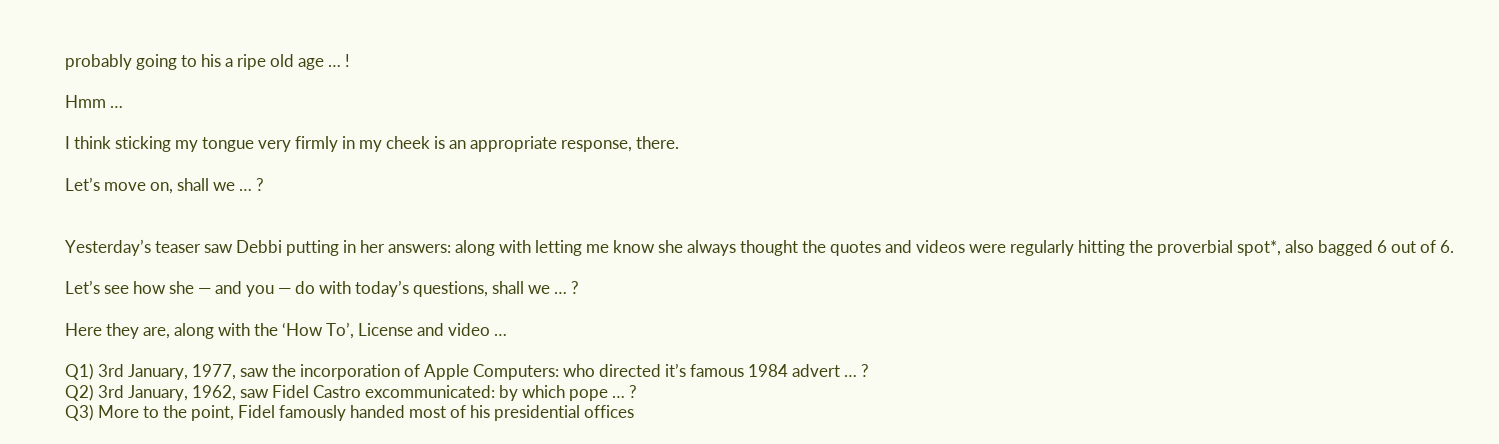probably going to his a ripe old age … !

Hmm …

I think sticking my tongue very firmly in my cheek is an appropriate response, there.

Let’s move on, shall we … ?


Yesterday’s teaser saw Debbi putting in her answers: along with letting me know she always thought the quotes and videos were regularly hitting the proverbial spot*, also bagged 6 out of 6.

Let’s see how she — and you — do with today’s questions, shall we … ?

Here they are, along with the ‘How To’, License and video …

Q1) 3rd January, 1977, saw the incorporation of Apple Computers: who directed it’s famous 1984 advert … ?
Q2) 3rd January, 1962, saw Fidel Castro excommunicated: by which pope … ?
Q3) More to the point, Fidel famously handed most of his presidential offices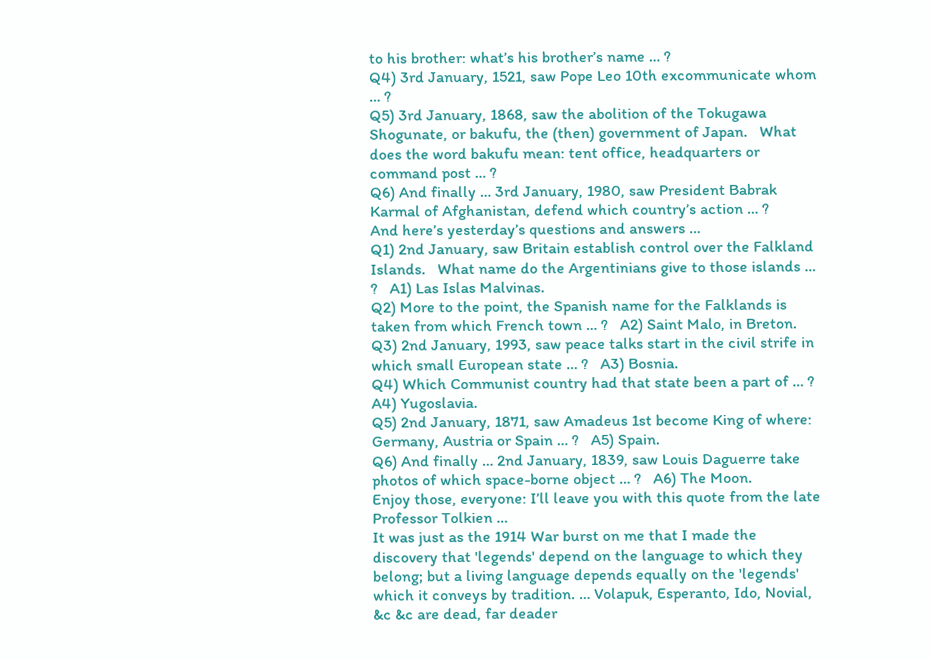to his brother: what’s his brother’s name … ?
Q4) 3rd January, 1521, saw Pope Leo 10th excommunicate whom … ?
Q5) 3rd January, 1868, saw the abolition of the Tokugawa Shogunate, or bakufu, the (then) government of Japan.   What does the word bakufu mean: tent office, headquarters or command post … ?
Q6) And finally … 3rd January, 1980, saw President Babrak Karmal of Afghanistan, defend which country’s action … ?
And here’s yesterday’s questions and answers …
Q1) 2nd January, saw Britain establish control over the Falkland Islands.   What name do the Argentinians give to those islands … ?   A1) Las Islas Malvinas.
Q2) More to the point, the Spanish name for the Falklands is taken from which French town … ?   A2) Saint Malo, in Breton.
Q3) 2nd January, 1993, saw peace talks start in the civil strife in which small European state … ?   A3) Bosnia.
Q4) Which Communist country had that state been a part of … ?   A4) Yugoslavia.
Q5) 2nd January, 1871, saw Amadeus 1st become King of where: Germany, Austria or Spain … ?   A5) Spain.
Q6) And finally … 2nd January, 1839, saw Louis Daguerre take photos of which space-borne object … ?   A6) The Moon.
Enjoy those, everyone: I’ll leave you with this quote from the late Professor Tolkien …
It was just as the 1914 War burst on me that I made the discovery that 'legends' depend on the language to which they belong; but a living language depends equally on the 'legends' which it conveys by tradition. … Volapuk, Esperanto, Ido, Novial, &c &c are dead, far deader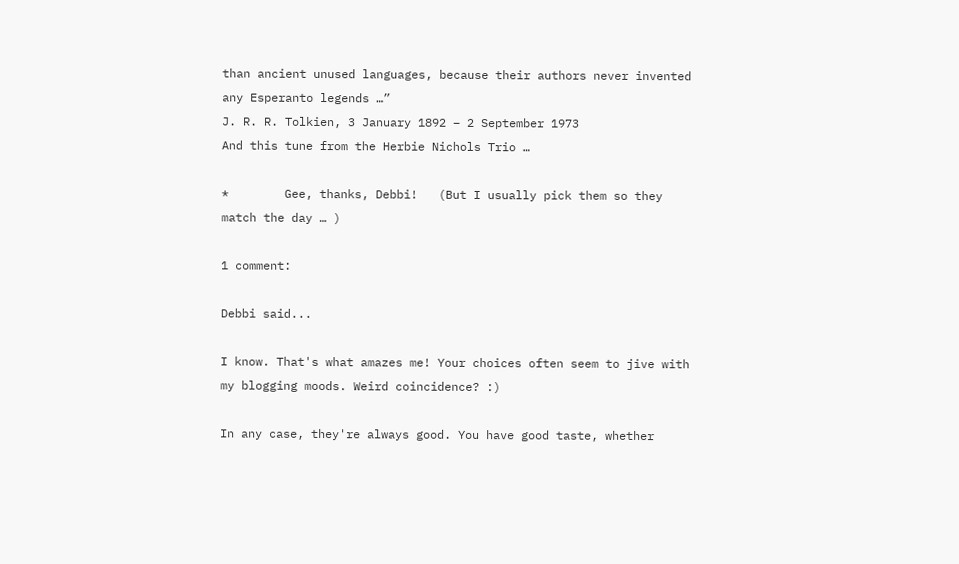than ancient unused languages, because their authors never invented any Esperanto legends …”
J. R. R. Tolkien, 3 January 1892 – 2 September 1973
And this tune from the Herbie Nichols Trio …

*        Gee, thanks, Debbi!   (But I usually pick them so they match the day … )

1 comment:

Debbi said...

I know. That's what amazes me! Your choices often seem to jive with my blogging moods. Weird coincidence? :)

In any case, they're always good. You have good taste, whether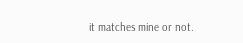it matches mine or not.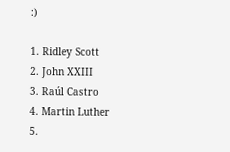:)

1. Ridley Scott
2. John XXIII
3. Raúl Castro
4. Martin Luther
5.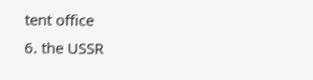tent office
6. the USSR